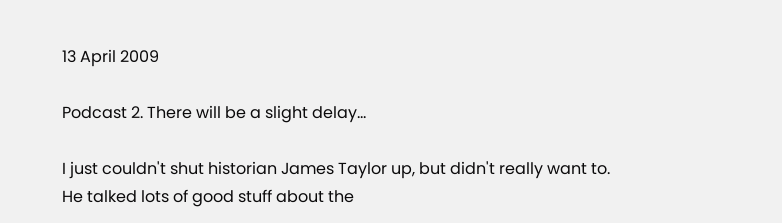13 April 2009

Podcast 2. There will be a slight delay...

I just couldn't shut historian James Taylor up, but didn't really want to. He talked lots of good stuff about the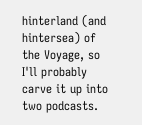hinterland (and hintersea) of the Voyage, so I'll probably carve it up into two podcasts.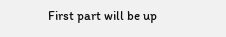First part will be up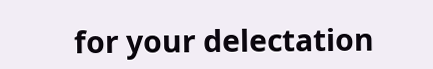for your delectation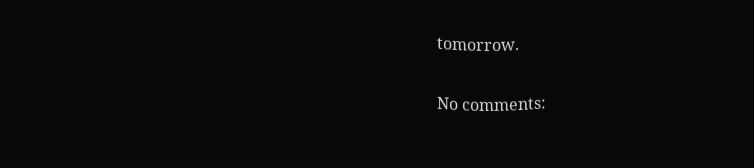tomorrow.

No comments: